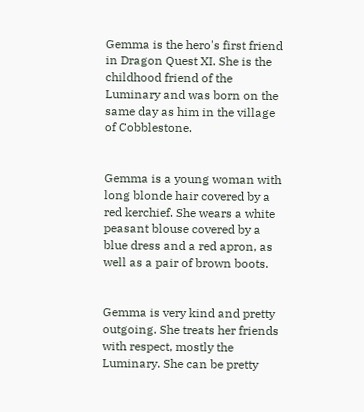Gemma is the hero's first friend in Dragon Quest XI. She is the childhood friend of the Luminary and was born on the same day as him in the village of Cobblestone.


Gemma is a young woman with long blonde hair covered by a red kerchief. She wears a white peasant blouse covered by a blue dress and a red apron, as well as a pair of brown boots.


Gemma is very kind and pretty outgoing. She treats her friends with respect, mostly the Luminary. She can be pretty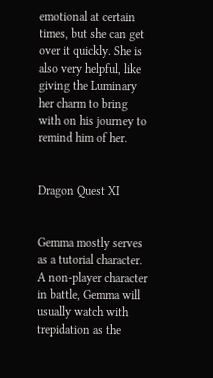emotional at certain times, but she can get over it quickly. She is also very helpful, like giving the Luminary her charm to bring with on his journey to remind him of her.


Dragon Quest XI


Gemma mostly serves as a tutorial character. A non-player character in battle, Gemma will usually watch with trepidation as the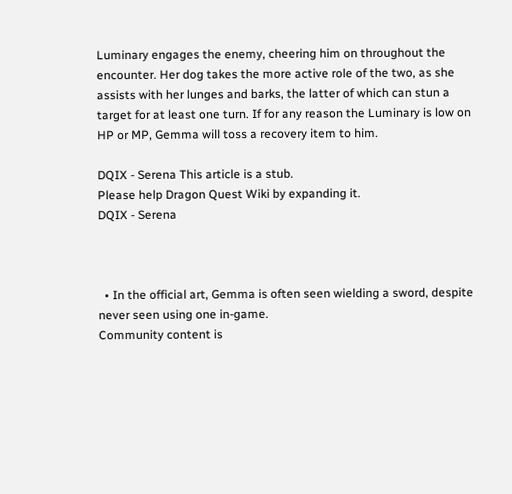Luminary engages the enemy, cheering him on throughout the encounter. Her dog takes the more active role of the two, as she assists with her lunges and barks, the latter of which can stun a target for at least one turn. If for any reason the Luminary is low on HP or MP, Gemma will toss a recovery item to him.

DQIX - Serena This article is a stub.
Please help Dragon Quest Wiki by expanding it.
DQIX - Serena



  • In the official art, Gemma is often seen wielding a sword, despite never seen using one in-game.
Community content is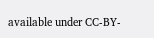available under CC-BY-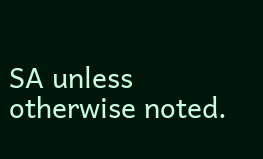SA unless otherwise noted.